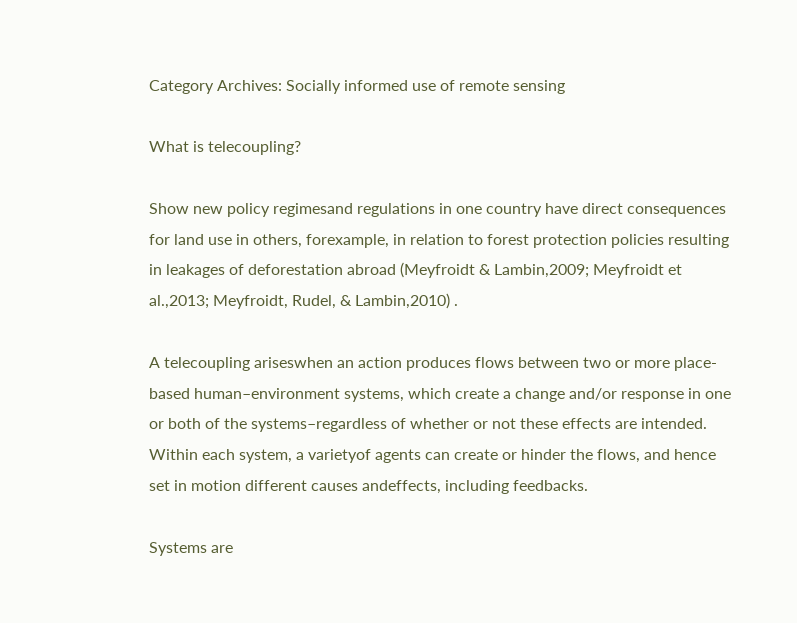Category Archives: Socially informed use of remote sensing

What is telecoupling?

Show new policy regimesand regulations in one country have direct consequences for land use in others, forexample, in relation to forest protection policies resulting in leakages of deforestation abroad (Meyfroidt & Lambin,2009; Meyfroidt et al.,2013; Meyfroidt, Rudel, & Lambin,2010) .

A telecoupling ariseswhen an action produces flows between two or more place-based human–environment systems, which create a change and/or response in one or both of the systems–regardless of whether or not these effects are intended. Within each system, a varietyof agents can create or hinder the flows, and hence set in motion different causes andeffects, including feedbacks.

Systems are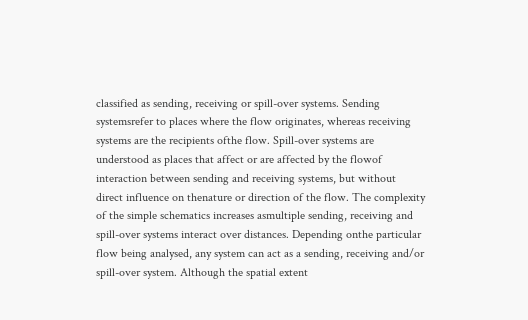classified as sending, receiving or spill-over systems. Sending systemsrefer to places where the flow originates, whereas receiving systems are the recipients ofthe flow. Spill-over systems are understood as places that affect or are affected by the flowof interaction between sending and receiving systems, but without direct influence on thenature or direction of the flow. The complexity of the simple schematics increases asmultiple sending, receiving and spill-over systems interact over distances. Depending onthe particular flow being analysed, any system can act as a sending, receiving and/or spill-over system. Although the spatial extent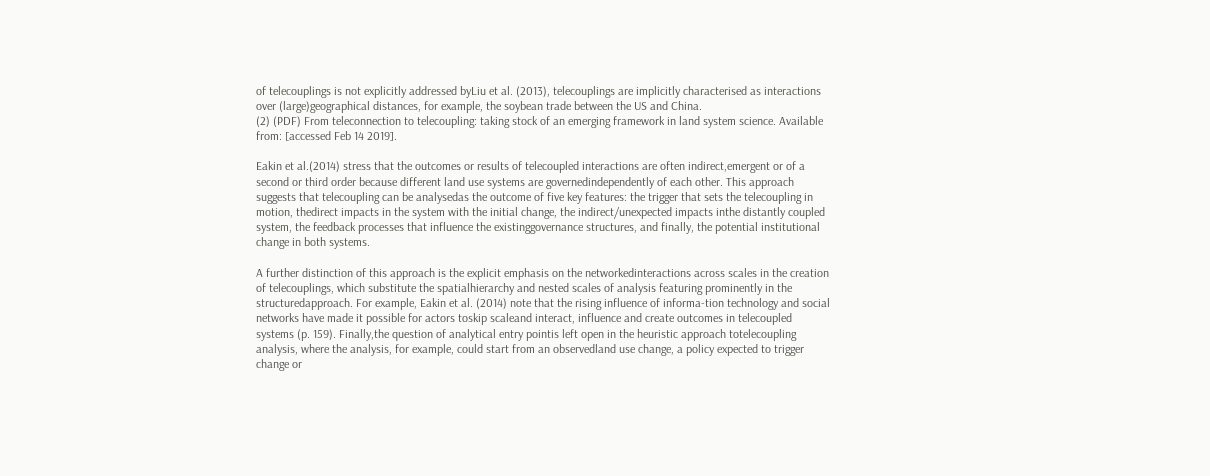of telecouplings is not explicitly addressed byLiu et al. (2013), telecouplings are implicitly characterised as interactions over (large)geographical distances, for example, the soybean trade between the US and China.
(2) (PDF) From teleconnection to telecoupling: taking stock of an emerging framework in land system science. Available from: [accessed Feb 14 2019].

Eakin et al.(2014) stress that the outcomes or results of telecoupled interactions are often indirect,emergent or of a second or third order because different land use systems are governedindependently of each other. This approach suggests that telecoupling can be analysedas the outcome of five key features: the trigger that sets the telecoupling in motion, thedirect impacts in the system with the initial change, the indirect/unexpected impacts inthe distantly coupled system, the feedback processes that influence the existinggovernance structures, and finally, the potential institutional change in both systems.

A further distinction of this approach is the explicit emphasis on the networkedinteractions across scales in the creation of telecouplings, which substitute the spatialhierarchy and nested scales of analysis featuring prominently in the structuredapproach. For example, Eakin et al. (2014) note that the rising influence of informa-tion technology and social networks have made it possible for actors toskip scaleand interact, influence and create outcomes in telecoupled systems (p. 159). Finally,the question of analytical entry pointis left open in the heuristic approach totelecoupling analysis, where the analysis, for example, could start from an observedland use change, a policy expected to trigger change or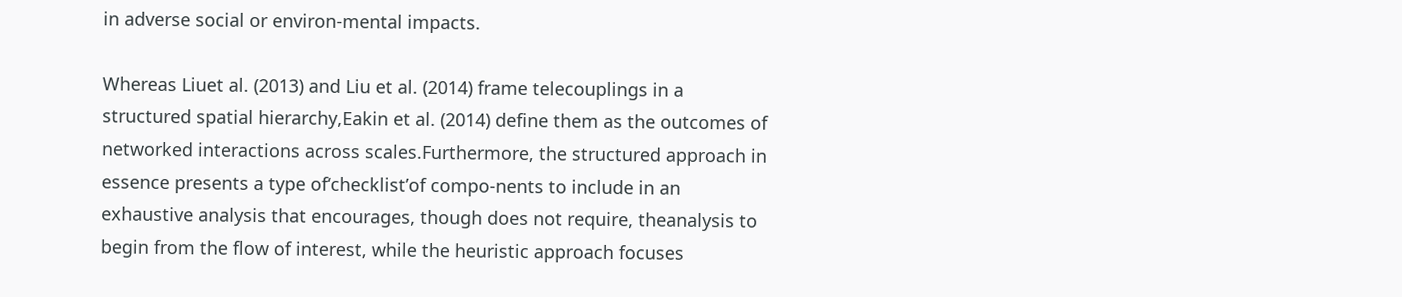in adverse social or environ-mental impacts.

Whereas Liuet al. (2013) and Liu et al. (2014) frame telecouplings in a structured spatial hierarchy,Eakin et al. (2014) define them as the outcomes of networked interactions across scales.Furthermore, the structured approach in essence presents a type of‘checklist’of compo-nents to include in an exhaustive analysis that encourages, though does not require, theanalysis to begin from the flow of interest, while the heuristic approach focuses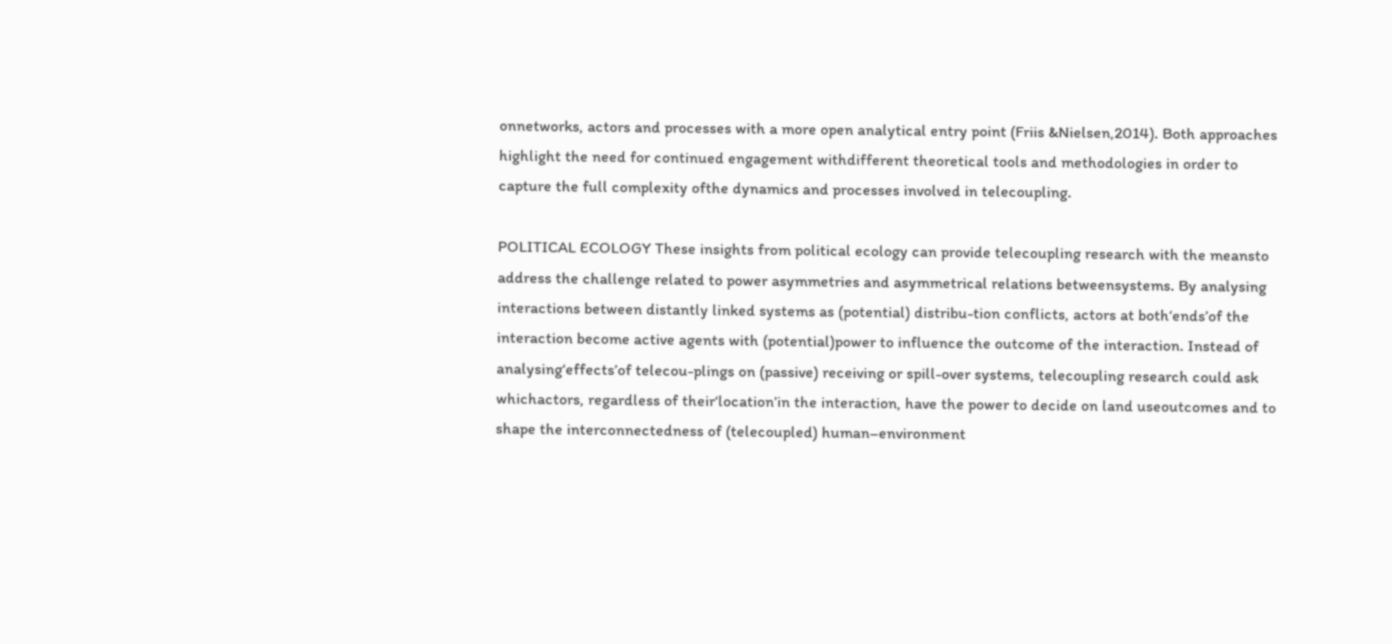onnetworks, actors and processes with a more open analytical entry point (Friis &Nielsen,2014). Both approaches highlight the need for continued engagement withdifferent theoretical tools and methodologies in order to capture the full complexity ofthe dynamics and processes involved in telecoupling.

POLITICAL ECOLOGY These insights from political ecology can provide telecoupling research with the meansto address the challenge related to power asymmetries and asymmetrical relations betweensystems. By analysing interactions between distantly linked systems as (potential) distribu-tion conflicts, actors at both‘ends’of the interaction become active agents with (potential)power to influence the outcome of the interaction. Instead of analysing‘effects’of telecou-plings on (passive) receiving or spill-over systems, telecoupling research could ask whichactors, regardless of their‘location’in the interaction, have the power to decide on land useoutcomes and to shape the interconnectedness of (telecoupled) human–environment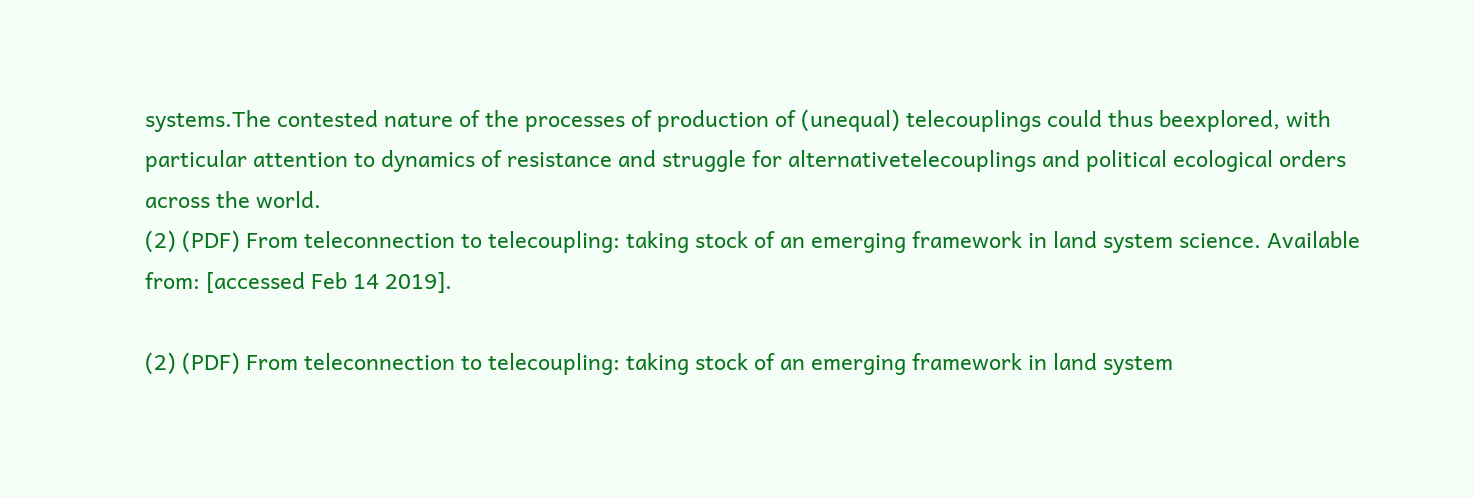systems.The contested nature of the processes of production of (unequal) telecouplings could thus beexplored, with particular attention to dynamics of resistance and struggle for alternativetelecouplings and political ecological orders across the world.
(2) (PDF) From teleconnection to telecoupling: taking stock of an emerging framework in land system science. Available from: [accessed Feb 14 2019].

(2) (PDF) From teleconnection to telecoupling: taking stock of an emerging framework in land system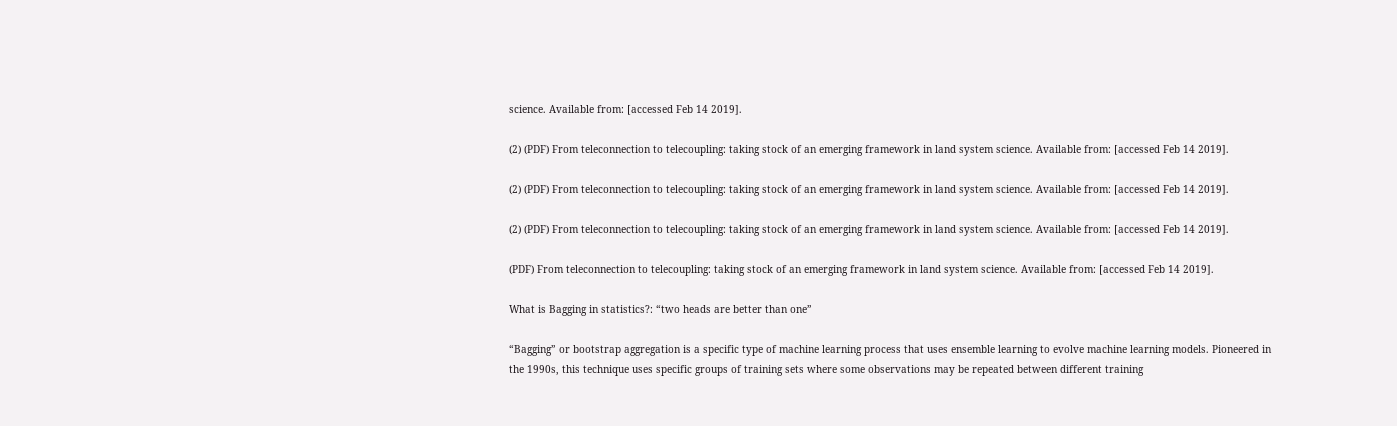science. Available from: [accessed Feb 14 2019].

(2) (PDF) From teleconnection to telecoupling: taking stock of an emerging framework in land system science. Available from: [accessed Feb 14 2019].

(2) (PDF) From teleconnection to telecoupling: taking stock of an emerging framework in land system science. Available from: [accessed Feb 14 2019].

(2) (PDF) From teleconnection to telecoupling: taking stock of an emerging framework in land system science. Available from: [accessed Feb 14 2019].

(PDF) From teleconnection to telecoupling: taking stock of an emerging framework in land system science. Available from: [accessed Feb 14 2019].

What is Bagging in statistics?: “two heads are better than one”

“Bagging” or bootstrap aggregation is a specific type of machine learning process that uses ensemble learning to evolve machine learning models. Pioneered in the 1990s, this technique uses specific groups of training sets where some observations may be repeated between different training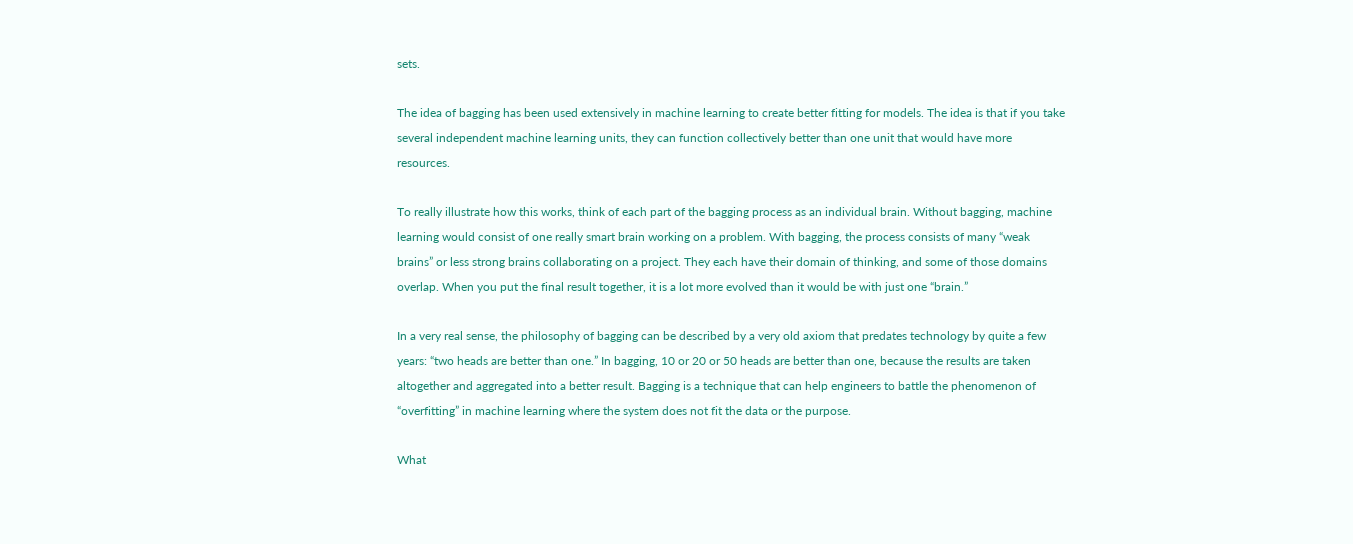sets.

The idea of bagging has been used extensively in machine learning to create better fitting for models. The idea is that if you take several independent machine learning units, they can function collectively better than one unit that would have more resources.

To really illustrate how this works, think of each part of the bagging process as an individual brain. Without bagging, machine learning would consist of one really smart brain working on a problem. With bagging, the process consists of many “weak brains” or less strong brains collaborating on a project. They each have their domain of thinking, and some of those domains overlap. When you put the final result together, it is a lot more evolved than it would be with just one “brain.”

In a very real sense, the philosophy of bagging can be described by a very old axiom that predates technology by quite a few years: “two heads are better than one.” In bagging, 10 or 20 or 50 heads are better than one, because the results are taken altogether and aggregated into a better result. Bagging is a technique that can help engineers to battle the phenomenon of “overfitting” in machine learning where the system does not fit the data or the purpose.

What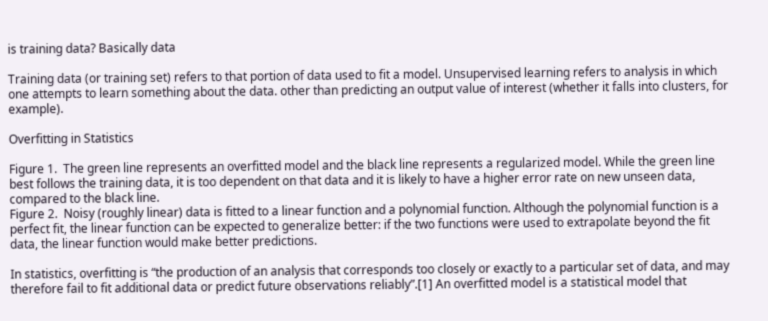is training data? Basically data

Training data (or training set) refers to that portion of data used to fit a model. Unsupervised learning refers to analysis in which one attempts to learn something about the data. other than predicting an output value of interest (whether it falls into clusters, for example).

Overfitting in Statistics

Figure 1.  The green line represents an overfitted model and the black line represents a regularized model. While the green line best follows the training data, it is too dependent on that data and it is likely to have a higher error rate on new unseen data, compared to the black line.
Figure 2.  Noisy (roughly linear) data is fitted to a linear function and a polynomial function. Although the polynomial function is a perfect fit, the linear function can be expected to generalize better: if the two functions were used to extrapolate beyond the fit data, the linear function would make better predictions.

In statistics, overfitting is “the production of an analysis that corresponds too closely or exactly to a particular set of data, and may therefore fail to fit additional data or predict future observations reliably”.[1] An overfitted model is a statistical model that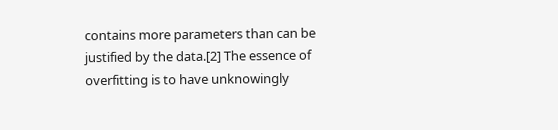contains more parameters than can be justified by the data.[2] The essence of overfitting is to have unknowingly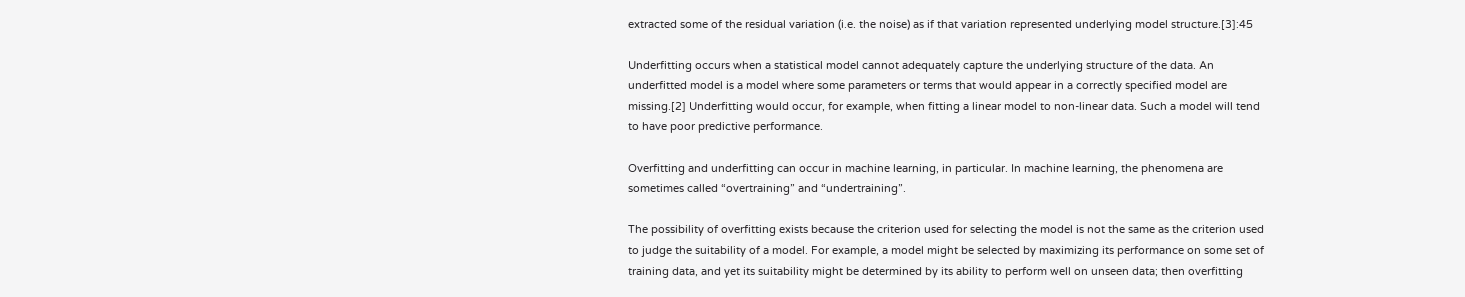extracted some of the residual variation (i.e. the noise) as if that variation represented underlying model structure.[3]:45

Underfitting occurs when a statistical model cannot adequately capture the underlying structure of the data. An underfitted model is a model where some parameters or terms that would appear in a correctly specified model are missing.[2] Underfitting would occur, for example, when fitting a linear model to non-linear data. Such a model will tend to have poor predictive performance.

Overfitting and underfitting can occur in machine learning, in particular. In machine learning, the phenomena are sometimes called “overtraining” and “undertraining”.

The possibility of overfitting exists because the criterion used for selecting the model is not the same as the criterion used to judge the suitability of a model. For example, a model might be selected by maximizing its performance on some set of training data, and yet its suitability might be determined by its ability to perform well on unseen data; then overfitting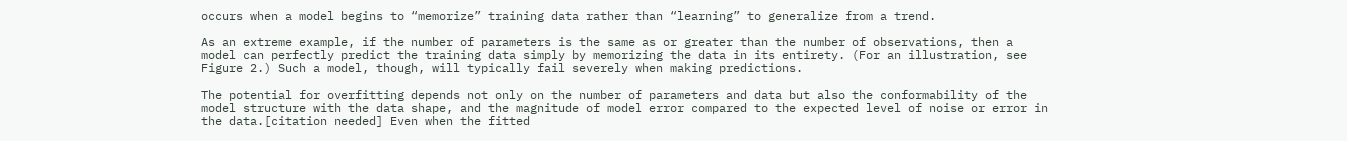occurs when a model begins to “memorize” training data rather than “learning” to generalize from a trend.

As an extreme example, if the number of parameters is the same as or greater than the number of observations, then a model can perfectly predict the training data simply by memorizing the data in its entirety. (For an illustration, see Figure 2.) Such a model, though, will typically fail severely when making predictions.

The potential for overfitting depends not only on the number of parameters and data but also the conformability of the model structure with the data shape, and the magnitude of model error compared to the expected level of noise or error in the data.[citation needed] Even when the fitted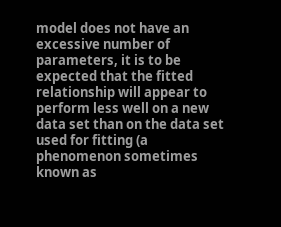model does not have an excessive number of parameters, it is to be expected that the fitted relationship will appear to perform less well on a new data set than on the data set used for fitting (a phenomenon sometimes known as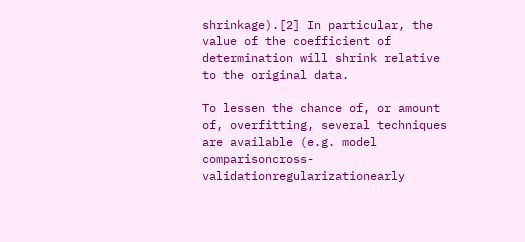shrinkage).[2] In particular, the value of the coefficient of determination will shrink relative to the original data.

To lessen the chance of, or amount of, overfitting, several techniques are available (e.g. model comparisoncross-validationregularizationearly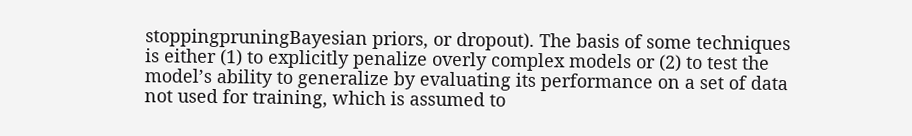stoppingpruningBayesian priors, or dropout). The basis of some techniques is either (1) to explicitly penalize overly complex models or (2) to test the model’s ability to generalize by evaluating its performance on a set of data not used for training, which is assumed to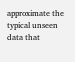approximate the typical unseen data that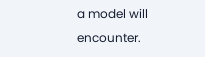a model will encounter.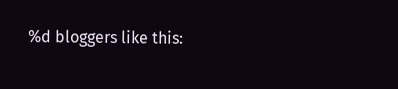%d bloggers like this: